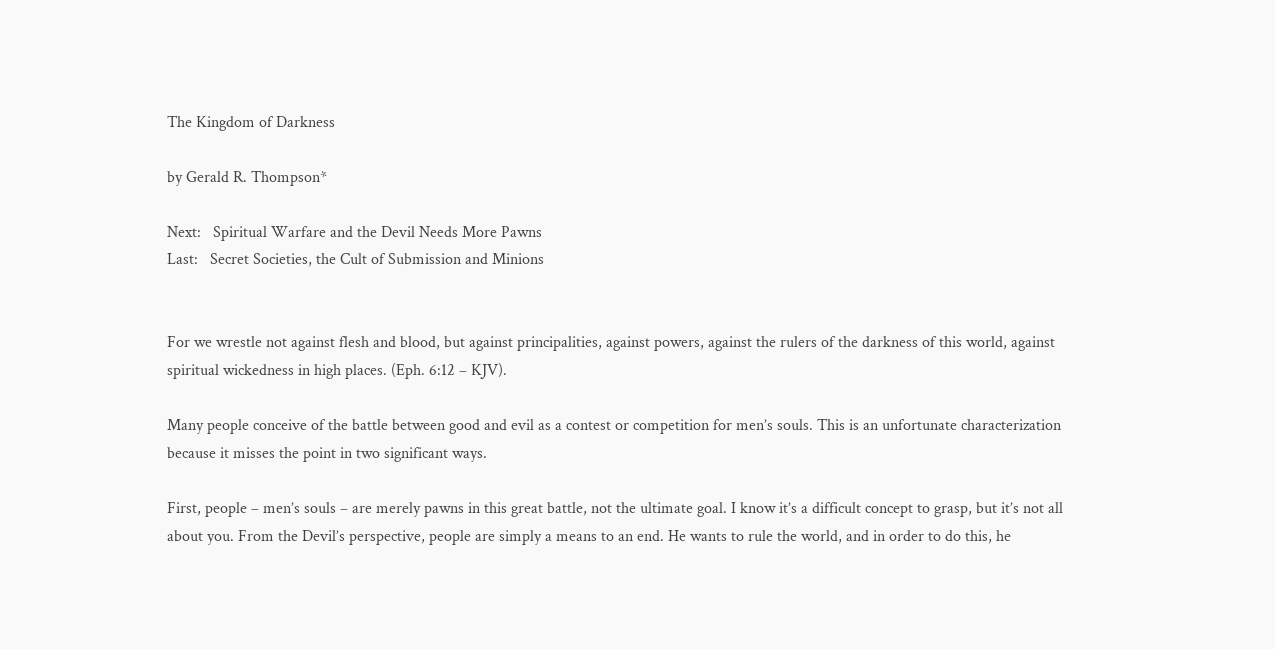The Kingdom of Darkness

by Gerald R. Thompson*

Next:   Spiritual Warfare and the Devil Needs More Pawns
Last:   Secret Societies, the Cult of Submission and Minions


For we wrestle not against flesh and blood, but against principalities, against powers, against the rulers of the darkness of this world, against spiritual wickedness in high places. (Eph. 6:12 – KJV).

Many people conceive of the battle between good and evil as a contest or competition for men’s souls. This is an unfortunate characterization because it misses the point in two significant ways.

First, people – men’s souls – are merely pawns in this great battle, not the ultimate goal. I know it’s a difficult concept to grasp, but it’s not all about you. From the Devil’s perspective, people are simply a means to an end. He wants to rule the world, and in order to do this, he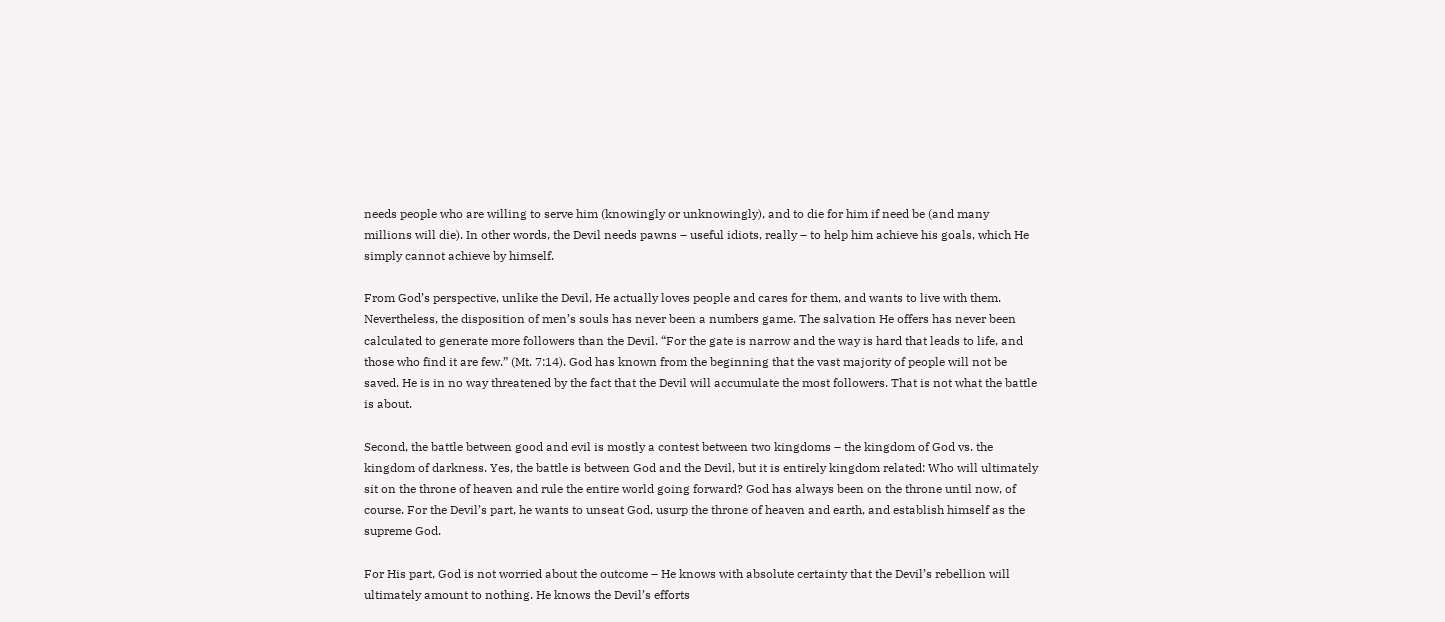needs people who are willing to serve him (knowingly or unknowingly), and to die for him if need be (and many millions will die). In other words, the Devil needs pawns – useful idiots, really – to help him achieve his goals, which He simply cannot achieve by himself.

From God’s perspective, unlike the Devil, He actually loves people and cares for them, and wants to live with them. Nevertheless, the disposition of men’s souls has never been a numbers game. The salvation He offers has never been calculated to generate more followers than the Devil. “For the gate is narrow and the way is hard that leads to life, and those who find it are few.” (Mt. 7:14). God has known from the beginning that the vast majority of people will not be saved. He is in no way threatened by the fact that the Devil will accumulate the most followers. That is not what the battle is about.

Second, the battle between good and evil is mostly a contest between two kingdoms – the kingdom of God vs. the kingdom of darkness. Yes, the battle is between God and the Devil, but it is entirely kingdom related: Who will ultimately sit on the throne of heaven and rule the entire world going forward? God has always been on the throne until now, of course. For the Devil’s part, he wants to unseat God, usurp the throne of heaven and earth, and establish himself as the supreme God.

For His part, God is not worried about the outcome – He knows with absolute certainty that the Devil’s rebellion will ultimately amount to nothing. He knows the Devil’s efforts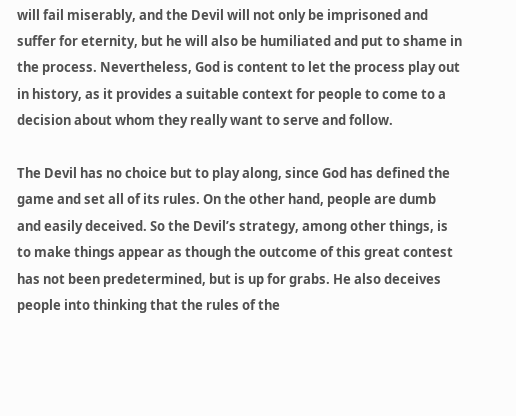will fail miserably, and the Devil will not only be imprisoned and suffer for eternity, but he will also be humiliated and put to shame in the process. Nevertheless, God is content to let the process play out in history, as it provides a suitable context for people to come to a decision about whom they really want to serve and follow.

The Devil has no choice but to play along, since God has defined the game and set all of its rules. On the other hand, people are dumb and easily deceived. So the Devil’s strategy, among other things, is to make things appear as though the outcome of this great contest has not been predetermined, but is up for grabs. He also deceives people into thinking that the rules of the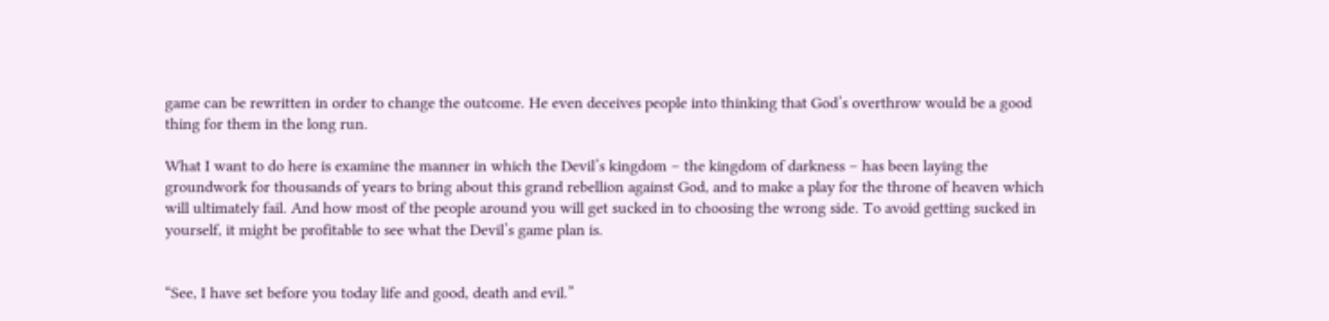game can be rewritten in order to change the outcome. He even deceives people into thinking that God’s overthrow would be a good thing for them in the long run.

What I want to do here is examine the manner in which the Devil’s kingdom – the kingdom of darkness – has been laying the groundwork for thousands of years to bring about this grand rebellion against God, and to make a play for the throne of heaven which will ultimately fail. And how most of the people around you will get sucked in to choosing the wrong side. To avoid getting sucked in yourself, it might be profitable to see what the Devil’s game plan is.


“See, I have set before you today life and good, death and evil.”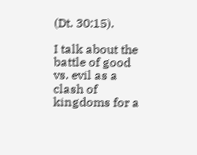(Dt. 30:15).

I talk about the battle of good vs. evil as a clash of kingdoms for a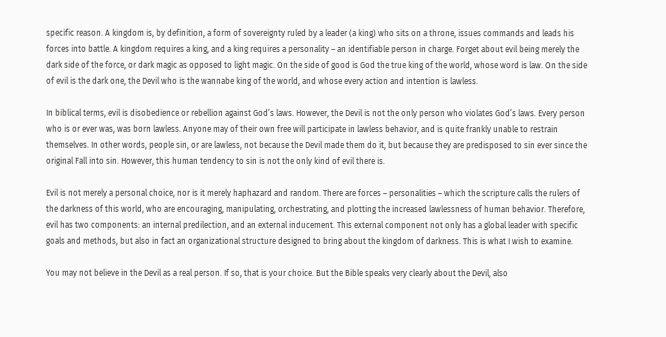specific reason. A kingdom is, by definition, a form of sovereignty ruled by a leader (a king) who sits on a throne, issues commands and leads his forces into battle. A kingdom requires a king, and a king requires a personality – an identifiable person in charge. Forget about evil being merely the dark side of the force, or dark magic as opposed to light magic. On the side of good is God the true king of the world, whose word is law. On the side of evil is the dark one, the Devil who is the wannabe king of the world, and whose every action and intention is lawless.

In biblical terms, evil is disobedience or rebellion against God’s laws. However, the Devil is not the only person who violates God’s laws. Every person who is or ever was, was born lawless. Anyone may of their own free will participate in lawless behavior, and is quite frankly unable to restrain themselves. In other words, people sin, or are lawless, not because the Devil made them do it, but because they are predisposed to sin ever since the original Fall into sin. However, this human tendency to sin is not the only kind of evil there is.

Evil is not merely a personal choice, nor is it merely haphazard and random. There are forces – personalities – which the scripture calls the rulers of the darkness of this world, who are encouraging, manipulating, orchestrating, and plotting the increased lawlessness of human behavior. Therefore, evil has two components: an internal predilection, and an external inducement. This external component not only has a global leader with specific goals and methods, but also in fact an organizational structure designed to bring about the kingdom of darkness. This is what I wish to examine.

You may not believe in the Devil as a real person. If so, that is your choice. But the Bible speaks very clearly about the Devil, also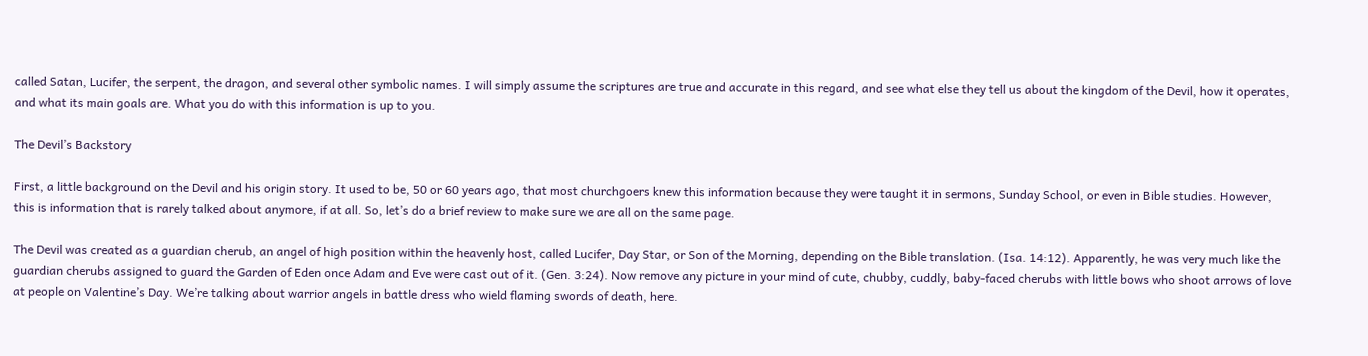called Satan, Lucifer, the serpent, the dragon, and several other symbolic names. I will simply assume the scriptures are true and accurate in this regard, and see what else they tell us about the kingdom of the Devil, how it operates, and what its main goals are. What you do with this information is up to you.

The Devil’s Backstory

First, a little background on the Devil and his origin story. It used to be, 50 or 60 years ago, that most churchgoers knew this information because they were taught it in sermons, Sunday School, or even in Bible studies. However, this is information that is rarely talked about anymore, if at all. So, let’s do a brief review to make sure we are all on the same page.

The Devil was created as a guardian cherub, an angel of high position within the heavenly host, called Lucifer, Day Star, or Son of the Morning, depending on the Bible translation. (Isa. 14:12). Apparently, he was very much like the guardian cherubs assigned to guard the Garden of Eden once Adam and Eve were cast out of it. (Gen. 3:24). Now remove any picture in your mind of cute, chubby, cuddly, baby-faced cherubs with little bows who shoot arrows of love at people on Valentine’s Day. We’re talking about warrior angels in battle dress who wield flaming swords of death, here.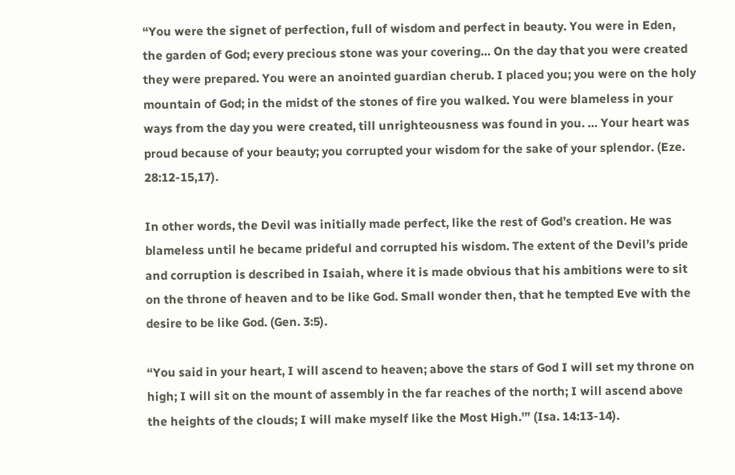“You were the signet of perfection, full of wisdom and perfect in beauty. You were in Eden, the garden of God; every precious stone was your covering… On the day that you were created they were prepared. You were an anointed guardian cherub. I placed you; you were on the holy mountain of God; in the midst of the stones of fire you walked. You were blameless in your ways from the day you were created, till unrighteousness was found in you. … Your heart was proud because of your beauty; you corrupted your wisdom for the sake of your splendor. (Eze. 28:12-15,17).

In other words, the Devil was initially made perfect, like the rest of God’s creation. He was blameless until he became prideful and corrupted his wisdom. The extent of the Devil’s pride and corruption is described in Isaiah, where it is made obvious that his ambitions were to sit on the throne of heaven and to be like God. Small wonder then, that he tempted Eve with the desire to be like God. (Gen. 3:5).

“You said in your heart, I will ascend to heaven; above the stars of God I will set my throne on high; I will sit on the mount of assembly in the far reaches of the north; I will ascend above the heights of the clouds; I will make myself like the Most High.'” (Isa. 14:13-14).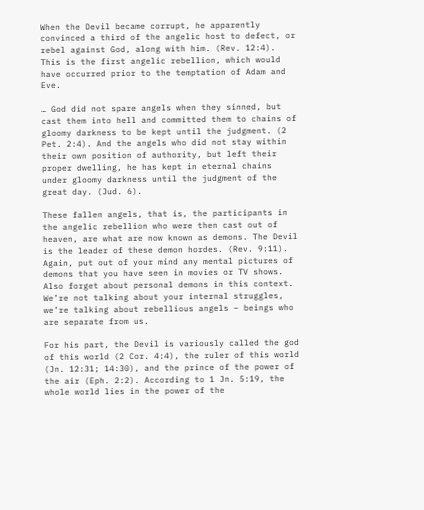When the Devil became corrupt, he apparently convinced a third of the angelic host to defect, or rebel against God, along with him. (Rev. 12:4). This is the first angelic rebellion, which would have occurred prior to the temptation of Adam and Eve.

… God did not spare angels when they sinned, but cast them into hell and committed them to chains of gloomy darkness to be kept until the judgment. (2 Pet. 2:4). And the angels who did not stay within their own position of authority, but left their proper dwelling, he has kept in eternal chains under gloomy darkness until the judgment of the great day. (Jud. 6).

These fallen angels, that is, the participants in the angelic rebellion who were then cast out of heaven, are what are now known as demons. The Devil is the leader of these demon hordes. (Rev. 9:11). Again, put out of your mind any mental pictures of demons that you have seen in movies or TV shows. Also forget about personal demons in this context. We’re not talking about your internal struggles, we’re talking about rebellious angels – beings who are separate from us.

For his part, the Devil is variously called the god of this world (2 Cor. 4:4), the ruler of this world (Jn. 12:31; 14:30), and the prince of the power of the air (Eph. 2:2). According to 1 Jn. 5:19, the whole world lies in the power of the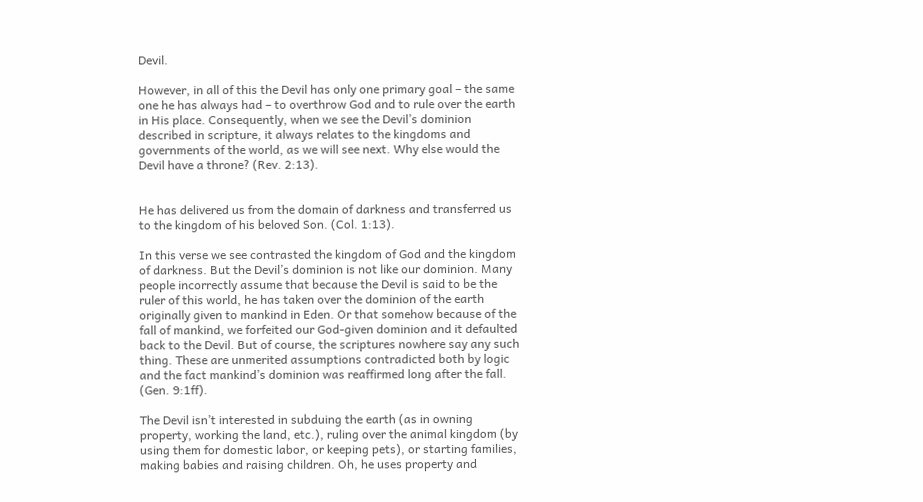Devil.

However, in all of this the Devil has only one primary goal – the same one he has always had – to overthrow God and to rule over the earth in His place. Consequently, when we see the Devil’s dominion described in scripture, it always relates to the kingdoms and governments of the world, as we will see next. Why else would the Devil have a throne? (Rev. 2:13).


He has delivered us from the domain of darkness and transferred us to the kingdom of his beloved Son. (Col. 1:13).

In this verse we see contrasted the kingdom of God and the kingdom of darkness. But the Devil’s dominion is not like our dominion. Many people incorrectly assume that because the Devil is said to be the ruler of this world, he has taken over the dominion of the earth originally given to mankind in Eden. Or that somehow because of the fall of mankind, we forfeited our God-given dominion and it defaulted back to the Devil. But of course, the scriptures nowhere say any such thing. These are unmerited assumptions contradicted both by logic and the fact mankind’s dominion was reaffirmed long after the fall. (Gen. 9:1ff).

The Devil isn’t interested in subduing the earth (as in owning property, working the land, etc.), ruling over the animal kingdom (by using them for domestic labor, or keeping pets), or starting families, making babies and raising children. Oh, he uses property and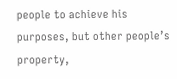people to achieve his purposes, but other people’s property,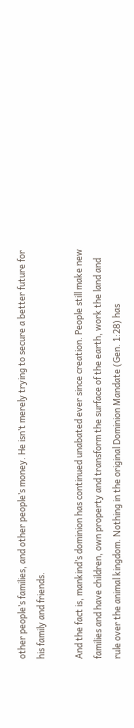other people’s families, and other people’s money. He isn’t merely trying to secure a better future for his family and friends.

And the fact is, mankind’s dominion has continued unabated ever since creation. People still make new families and have children, own property and transform the surface of the earth, work the land and rule over the animal kingdom. Nothing in the original Dominion Mandate (Gen. 1:28) has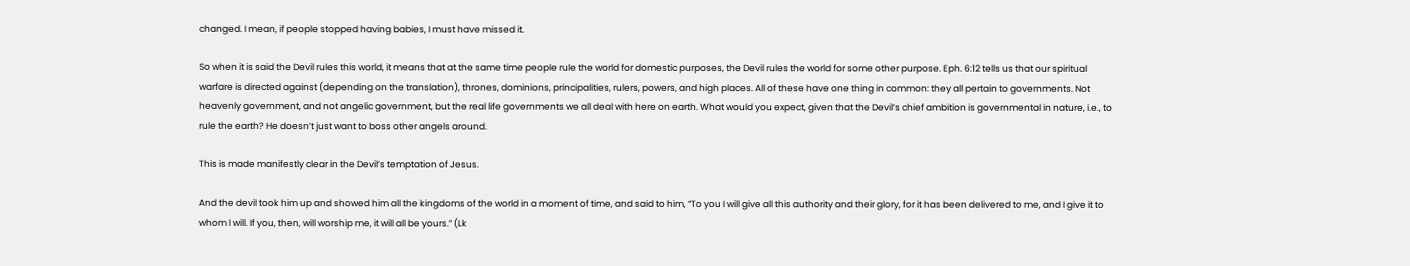changed. I mean, if people stopped having babies, I must have missed it.

So when it is said the Devil rules this world, it means that at the same time people rule the world for domestic purposes, the Devil rules the world for some other purpose. Eph. 6:12 tells us that our spiritual warfare is directed against (depending on the translation), thrones, dominions, principalities, rulers, powers, and high places. All of these have one thing in common: they all pertain to governments. Not heavenly government, and not angelic government, but the real life governments we all deal with here on earth. What would you expect, given that the Devil’s chief ambition is governmental in nature, i.e., to rule the earth? He doesn’t just want to boss other angels around.

This is made manifestly clear in the Devil’s temptation of Jesus.

And the devil took him up and showed him all the kingdoms of the world in a moment of time, and said to him, “To you I will give all this authority and their glory, for it has been delivered to me, and I give it to whom I will. If you, then, will worship me, it will all be yours.” (Lk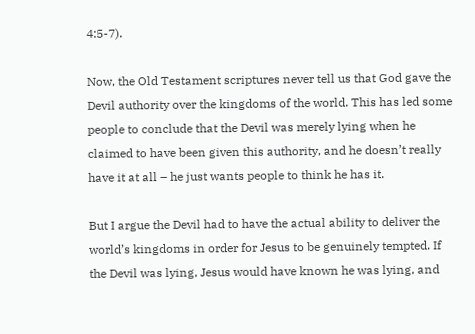4:5-7).

Now, the Old Testament scriptures never tell us that God gave the Devil authority over the kingdoms of the world. This has led some people to conclude that the Devil was merely lying when he claimed to have been given this authority, and he doesn’t really have it at all – he just wants people to think he has it.

But I argue the Devil had to have the actual ability to deliver the world’s kingdoms in order for Jesus to be genuinely tempted. If the Devil was lying, Jesus would have known he was lying, and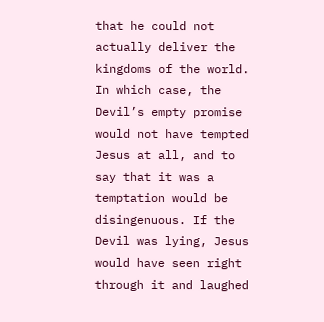that he could not actually deliver the kingdoms of the world. In which case, the Devil’s empty promise would not have tempted Jesus at all, and to say that it was a temptation would be disingenuous. If the Devil was lying, Jesus would have seen right through it and laughed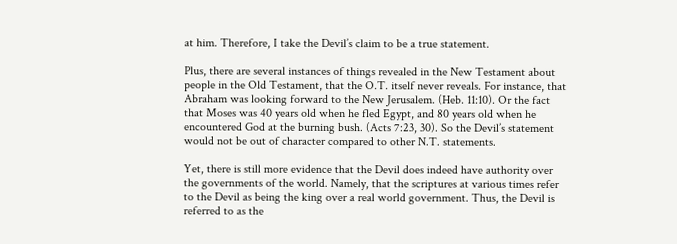at him. Therefore, I take the Devil’s claim to be a true statement.

Plus, there are several instances of things revealed in the New Testament about people in the Old Testament, that the O.T. itself never reveals. For instance, that Abraham was looking forward to the New Jerusalem. (Heb. 11:10). Or the fact that Moses was 40 years old when he fled Egypt, and 80 years old when he encountered God at the burning bush. (Acts 7:23, 30). So the Devil’s statement would not be out of character compared to other N.T. statements.

Yet, there is still more evidence that the Devil does indeed have authority over the governments of the world. Namely, that the scriptures at various times refer to the Devil as being the king over a real world government. Thus, the Devil is referred to as the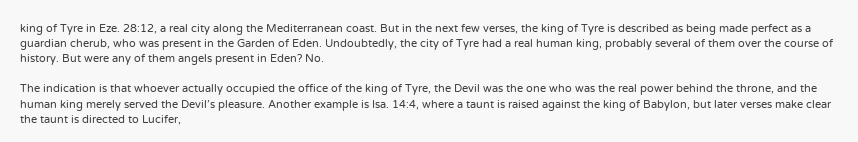king of Tyre in Eze. 28:12, a real city along the Mediterranean coast. But in the next few verses, the king of Tyre is described as being made perfect as a guardian cherub, who was present in the Garden of Eden. Undoubtedly, the city of Tyre had a real human king, probably several of them over the course of history. But were any of them angels present in Eden? No.

The indication is that whoever actually occupied the office of the king of Tyre, the Devil was the one who was the real power behind the throne, and the human king merely served the Devil’s pleasure. Another example is Isa. 14:4, where a taunt is raised against the king of Babylon, but later verses make clear the taunt is directed to Lucifer,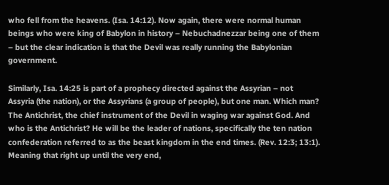who fell from the heavens. (Isa. 14:12). Now again, there were normal human beings who were king of Babylon in history – Nebuchadnezzar being one of them – but the clear indication is that the Devil was really running the Babylonian government.

Similarly, Isa. 14:25 is part of a prophecy directed against the Assyrian – not Assyria (the nation), or the Assyrians (a group of people), but one man. Which man? The Antichrist, the chief instrument of the Devil in waging war against God. And who is the Antichrist? He will be the leader of nations, specifically the ten nation confederation referred to as the beast kingdom in the end times. (Rev. 12:3; 13:1). Meaning that right up until the very end,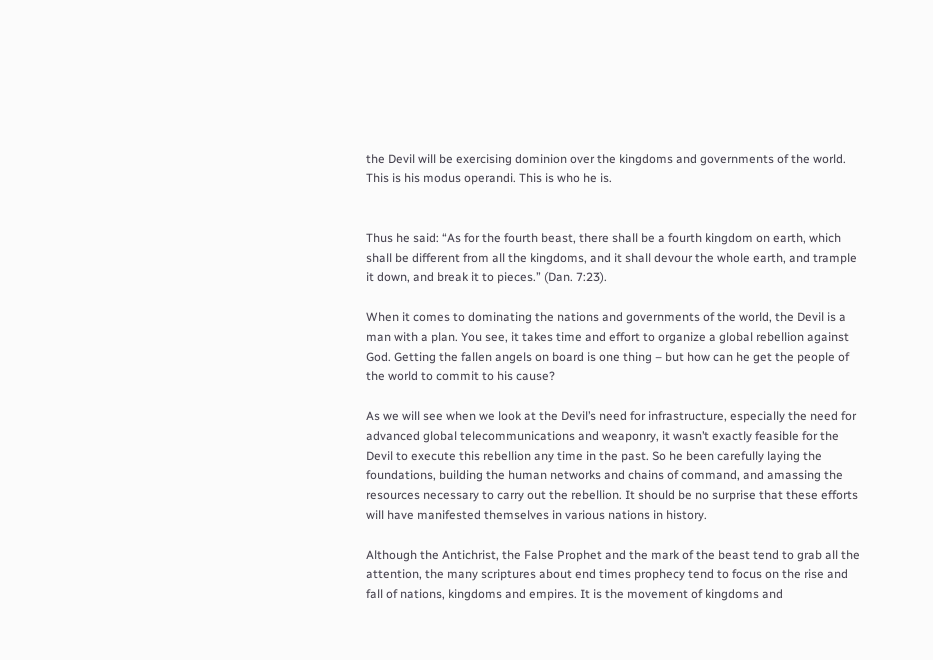the Devil will be exercising dominion over the kingdoms and governments of the world. This is his modus operandi. This is who he is.


Thus he said: “As for the fourth beast, there shall be a fourth kingdom on earth, which shall be different from all the kingdoms, and it shall devour the whole earth, and trample it down, and break it to pieces.” (Dan. 7:23).

When it comes to dominating the nations and governments of the world, the Devil is a man with a plan. You see, it takes time and effort to organize a global rebellion against God. Getting the fallen angels on board is one thing – but how can he get the people of the world to commit to his cause?

As we will see when we look at the Devil’s need for infrastructure, especially the need for advanced global telecommunications and weaponry, it wasn’t exactly feasible for the Devil to execute this rebellion any time in the past. So he been carefully laying the foundations, building the human networks and chains of command, and amassing the resources necessary to carry out the rebellion. It should be no surprise that these efforts will have manifested themselves in various nations in history.

Although the Antichrist, the False Prophet and the mark of the beast tend to grab all the attention, the many scriptures about end times prophecy tend to focus on the rise and fall of nations, kingdoms and empires. It is the movement of kingdoms and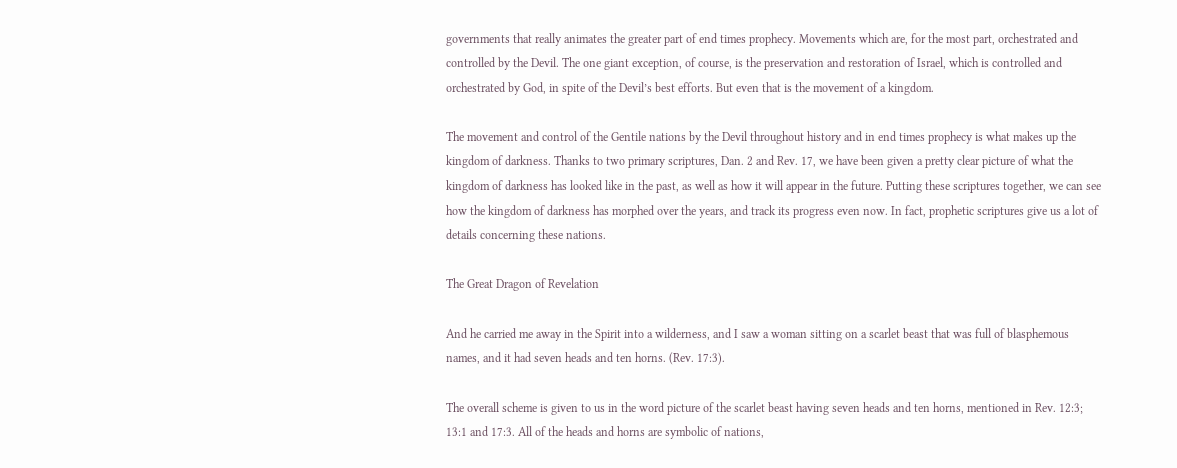governments that really animates the greater part of end times prophecy. Movements which are, for the most part, orchestrated and controlled by the Devil. The one giant exception, of course, is the preservation and restoration of Israel, which is controlled and orchestrated by God, in spite of the Devil’s best efforts. But even that is the movement of a kingdom.

The movement and control of the Gentile nations by the Devil throughout history and in end times prophecy is what makes up the kingdom of darkness. Thanks to two primary scriptures, Dan. 2 and Rev. 17, we have been given a pretty clear picture of what the kingdom of darkness has looked like in the past, as well as how it will appear in the future. Putting these scriptures together, we can see how the kingdom of darkness has morphed over the years, and track its progress even now. In fact, prophetic scriptures give us a lot of details concerning these nations.

The Great Dragon of Revelation

And he carried me away in the Spirit into a wilderness, and I saw a woman sitting on a scarlet beast that was full of blasphemous names, and it had seven heads and ten horns. (Rev. 17:3).

The overall scheme is given to us in the word picture of the scarlet beast having seven heads and ten horns, mentioned in Rev. 12:3; 13:1 and 17:3. All of the heads and horns are symbolic of nations,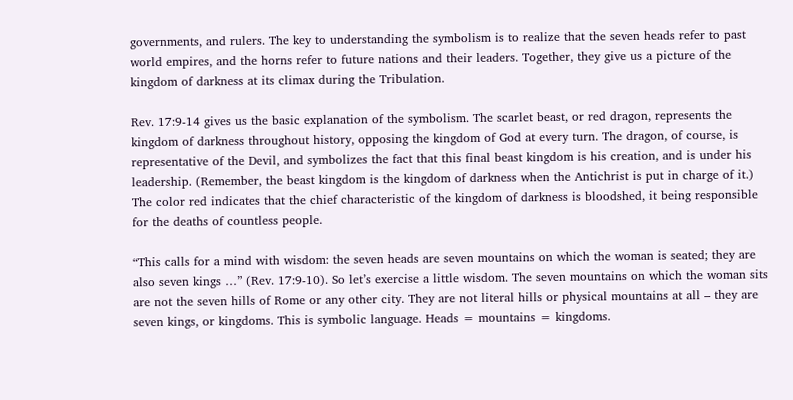governments, and rulers. The key to understanding the symbolism is to realize that the seven heads refer to past world empires, and the horns refer to future nations and their leaders. Together, they give us a picture of the kingdom of darkness at its climax during the Tribulation.

Rev. 17:9-14 gives us the basic explanation of the symbolism. The scarlet beast, or red dragon, represents the kingdom of darkness throughout history, opposing the kingdom of God at every turn. The dragon, of course, is representative of the Devil, and symbolizes the fact that this final beast kingdom is his creation, and is under his leadership. (Remember, the beast kingdom is the kingdom of darkness when the Antichrist is put in charge of it.) The color red indicates that the chief characteristic of the kingdom of darkness is bloodshed, it being responsible for the deaths of countless people.

“This calls for a mind with wisdom: the seven heads are seven mountains on which the woman is seated; they are also seven kings …” (Rev. 17:9-10). So let’s exercise a little wisdom. The seven mountains on which the woman sits are not the seven hills of Rome or any other city. They are not literal hills or physical mountains at all – they are seven kings, or kingdoms. This is symbolic language. Heads = mountains = kingdoms.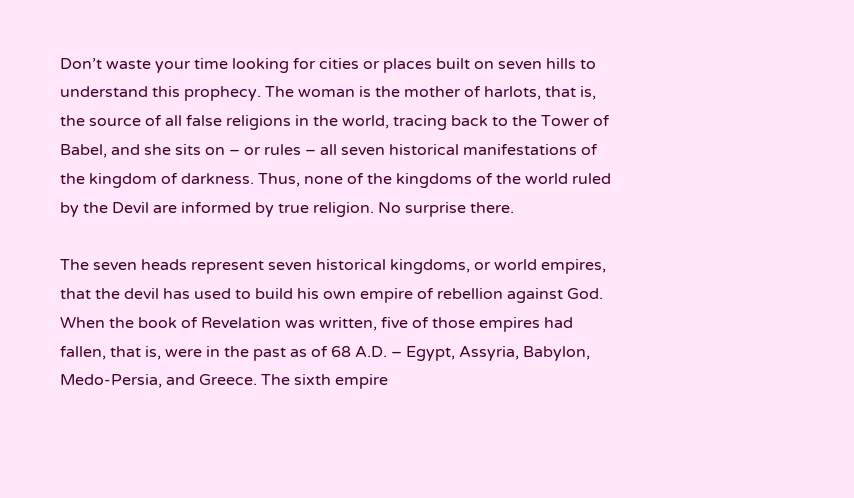Don’t waste your time looking for cities or places built on seven hills to understand this prophecy. The woman is the mother of harlots, that is, the source of all false religions in the world, tracing back to the Tower of Babel, and she sits on – or rules – all seven historical manifestations of the kingdom of darkness. Thus, none of the kingdoms of the world ruled by the Devil are informed by true religion. No surprise there.

The seven heads represent seven historical kingdoms, or world empires, that the devil has used to build his own empire of rebellion against God. When the book of Revelation was written, five of those empires had fallen, that is, were in the past as of 68 A.D. – Egypt, Assyria, Babylon, Medo-Persia, and Greece. The sixth empire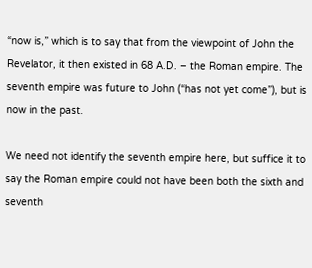“now is,” which is to say that from the viewpoint of John the Revelator, it then existed in 68 A.D. – the Roman empire. The seventh empire was future to John (“has not yet come”), but is now in the past.

We need not identify the seventh empire here, but suffice it to say the Roman empire could not have been both the sixth and seventh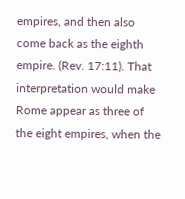empires, and then also come back as the eighth empire. (Rev. 17:11). That interpretation would make Rome appear as three of the eight empires, when the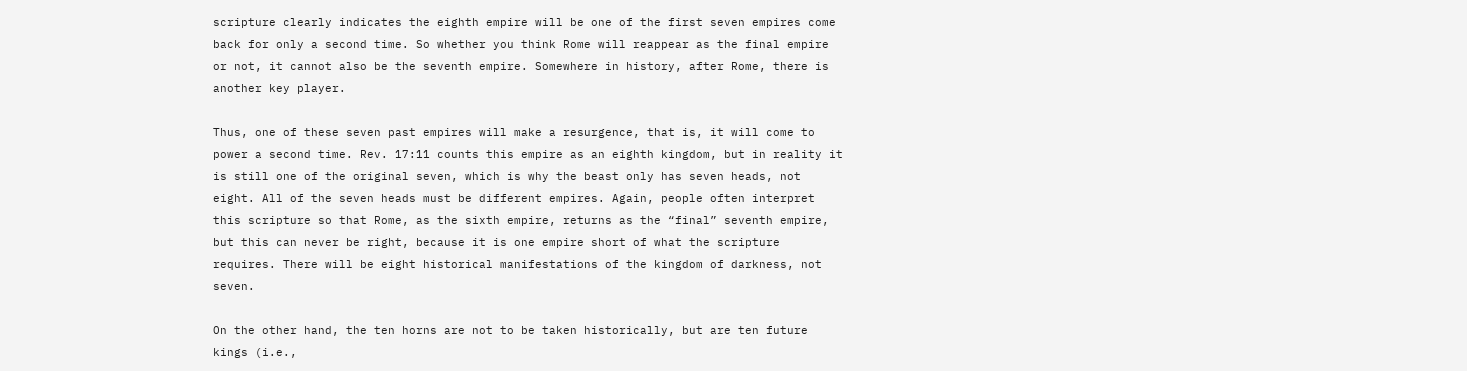scripture clearly indicates the eighth empire will be one of the first seven empires come back for only a second time. So whether you think Rome will reappear as the final empire or not, it cannot also be the seventh empire. Somewhere in history, after Rome, there is another key player.

Thus, one of these seven past empires will make a resurgence, that is, it will come to power a second time. Rev. 17:11 counts this empire as an eighth kingdom, but in reality it is still one of the original seven, which is why the beast only has seven heads, not eight. All of the seven heads must be different empires. Again, people often interpret this scripture so that Rome, as the sixth empire, returns as the “final” seventh empire, but this can never be right, because it is one empire short of what the scripture requires. There will be eight historical manifestations of the kingdom of darkness, not seven.

On the other hand, the ten horns are not to be taken historically, but are ten future kings (i.e.,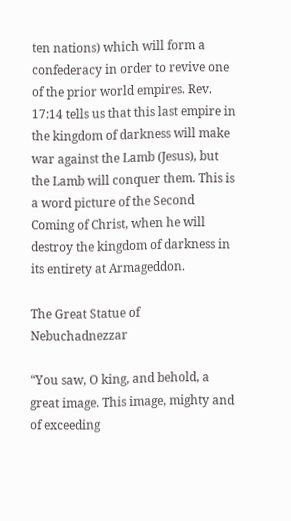ten nations) which will form a confederacy in order to revive one of the prior world empires. Rev. 17:14 tells us that this last empire in the kingdom of darkness will make war against the Lamb (Jesus), but the Lamb will conquer them. This is a word picture of the Second Coming of Christ, when he will destroy the kingdom of darkness in its entirety at Armageddon.

The Great Statue of Nebuchadnezzar

“You saw, O king, and behold, a great image. This image, mighty and of exceeding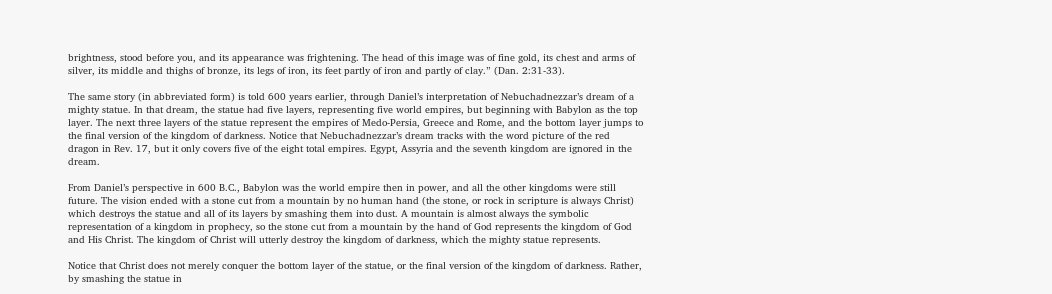brightness, stood before you, and its appearance was frightening. The head of this image was of fine gold, its chest and arms of silver, its middle and thighs of bronze, its legs of iron, its feet partly of iron and partly of clay.” (Dan. 2:31-33).

The same story (in abbreviated form) is told 600 years earlier, through Daniel’s interpretation of Nebuchadnezzar’s dream of a mighty statue. In that dream, the statue had five layers, representing five world empires, but beginning with Babylon as the top layer. The next three layers of the statue represent the empires of Medo-Persia, Greece and Rome, and the bottom layer jumps to the final version of the kingdom of darkness. Notice that Nebuchadnezzar’s dream tracks with the word picture of the red dragon in Rev. 17, but it only covers five of the eight total empires. Egypt, Assyria and the seventh kingdom are ignored in the dream.

From Daniel’s perspective in 600 B.C., Babylon was the world empire then in power, and all the other kingdoms were still future. The vision ended with a stone cut from a mountain by no human hand (the stone, or rock in scripture is always Christ) which destroys the statue and all of its layers by smashing them into dust. A mountain is almost always the symbolic representation of a kingdom in prophecy, so the stone cut from a mountain by the hand of God represents the kingdom of God and His Christ. The kingdom of Christ will utterly destroy the kingdom of darkness, which the mighty statue represents.

Notice that Christ does not merely conquer the bottom layer of the statue, or the final version of the kingdom of darkness. Rather, by smashing the statue in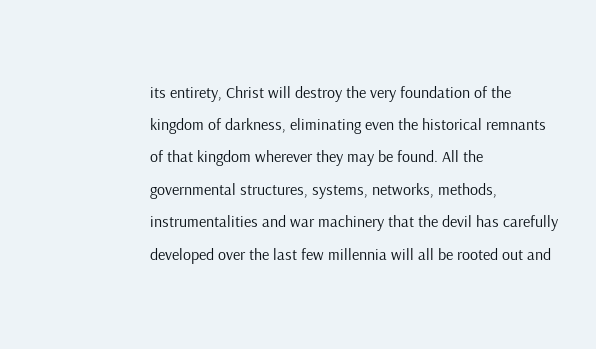its entirety, Christ will destroy the very foundation of the kingdom of darkness, eliminating even the historical remnants of that kingdom wherever they may be found. All the governmental structures, systems, networks, methods, instrumentalities and war machinery that the devil has carefully developed over the last few millennia will all be rooted out and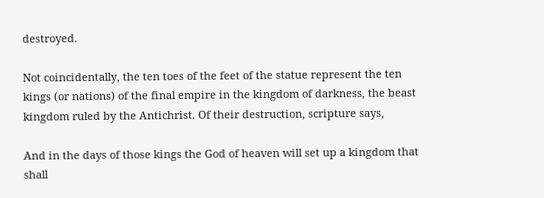destroyed.

Not coincidentally, the ten toes of the feet of the statue represent the ten kings (or nations) of the final empire in the kingdom of darkness, the beast kingdom ruled by the Antichrist. Of their destruction, scripture says,

And in the days of those kings the God of heaven will set up a kingdom that shall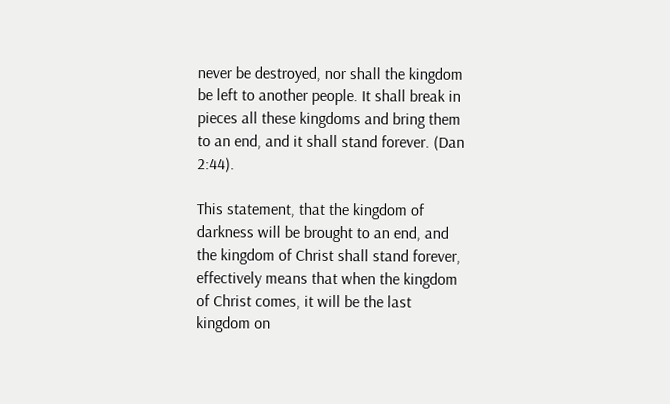never be destroyed, nor shall the kingdom be left to another people. It shall break in pieces all these kingdoms and bring them to an end, and it shall stand forever. (Dan 2:44).

This statement, that the kingdom of darkness will be brought to an end, and the kingdom of Christ shall stand forever, effectively means that when the kingdom of Christ comes, it will be the last kingdom on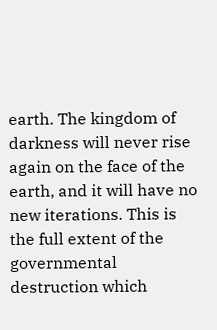earth. The kingdom of darkness will never rise again on the face of the earth, and it will have no new iterations. This is the full extent of the governmental destruction which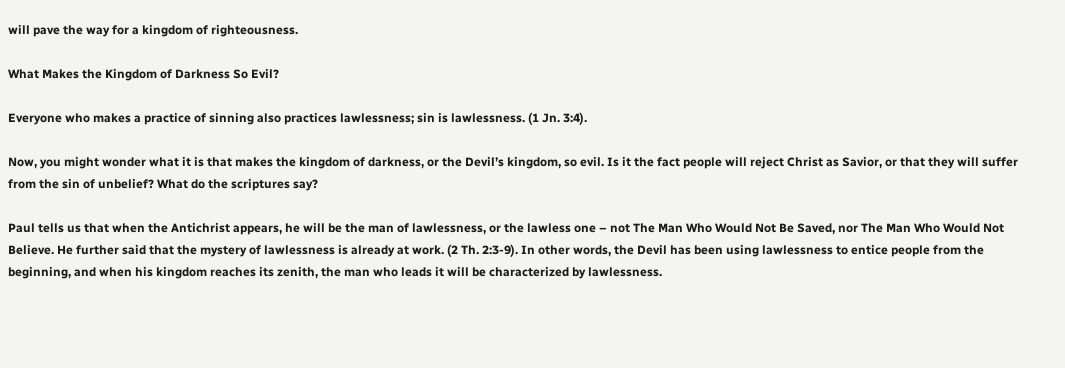will pave the way for a kingdom of righteousness.

What Makes the Kingdom of Darkness So Evil?

Everyone who makes a practice of sinning also practices lawlessness; sin is lawlessness. (1 Jn. 3:4).

Now, you might wonder what it is that makes the kingdom of darkness, or the Devil’s kingdom, so evil. Is it the fact people will reject Christ as Savior, or that they will suffer from the sin of unbelief? What do the scriptures say?

Paul tells us that when the Antichrist appears, he will be the man of lawlessness, or the lawless one – not The Man Who Would Not Be Saved, nor The Man Who Would Not Believe. He further said that the mystery of lawlessness is already at work. (2 Th. 2:3-9). In other words, the Devil has been using lawlessness to entice people from the beginning, and when his kingdom reaches its zenith, the man who leads it will be characterized by lawlessness.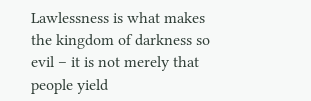Lawlessness is what makes the kingdom of darkness so evil – it is not merely that people yield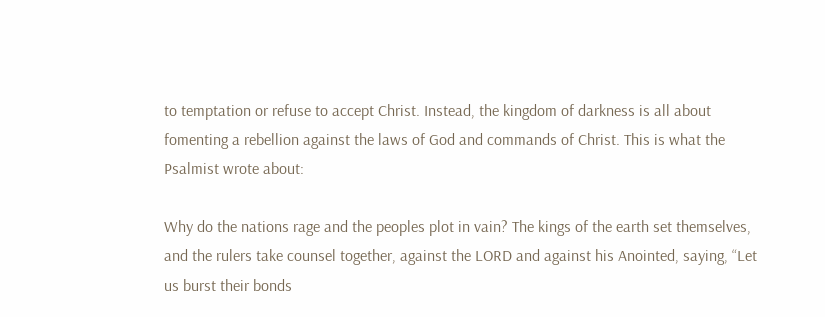to temptation or refuse to accept Christ. Instead, the kingdom of darkness is all about fomenting a rebellion against the laws of God and commands of Christ. This is what the Psalmist wrote about:

Why do the nations rage and the peoples plot in vain? The kings of the earth set themselves, and the rulers take counsel together, against the LORD and against his Anointed, saying, “Let us burst their bonds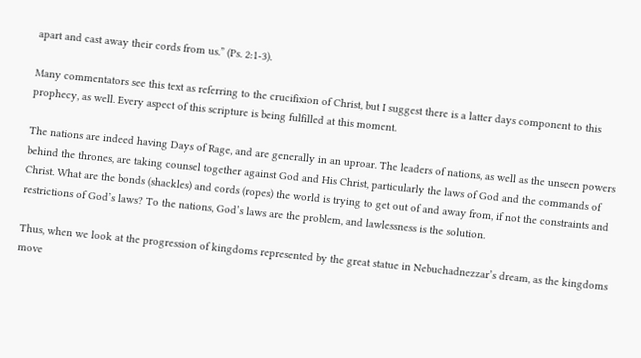apart and cast away their cords from us.” (Ps. 2:1-3).

Many commentators see this text as referring to the crucifixion of Christ, but I suggest there is a latter days component to this prophecy, as well. Every aspect of this scripture is being fulfilled at this moment.

The nations are indeed having Days of Rage, and are generally in an uproar. The leaders of nations, as well as the unseen powers behind the thrones, are taking counsel together against God and His Christ, particularly the laws of God and the commands of Christ. What are the bonds (shackles) and cords (ropes) the world is trying to get out of and away from, if not the constraints and restrictions of God’s laws? To the nations, God’s laws are the problem, and lawlessness is the solution.

Thus, when we look at the progression of kingdoms represented by the great statue in Nebuchadnezzar’s dream, as the kingdoms move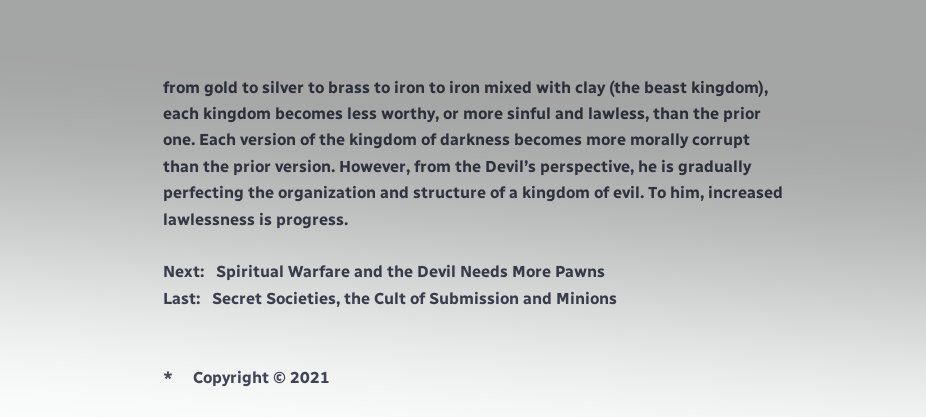from gold to silver to brass to iron to iron mixed with clay (the beast kingdom), each kingdom becomes less worthy, or more sinful and lawless, than the prior one. Each version of the kingdom of darkness becomes more morally corrupt than the prior version. However, from the Devil’s perspective, he is gradually perfecting the organization and structure of a kingdom of evil. To him, increased lawlessness is progress.

Next:   Spiritual Warfare and the Devil Needs More Pawns
Last:   Secret Societies, the Cult of Submission and Minions


*     Copyright © 2021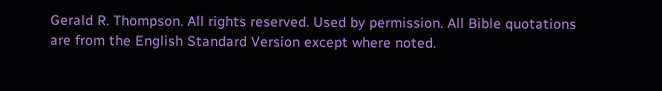Gerald R. Thompson. All rights reserved. Used by permission. All Bible quotations are from the English Standard Version except where noted.